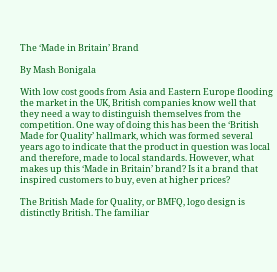The ‘Made in Britain’ Brand

By Mash Bonigala

With low cost goods from Asia and Eastern Europe flooding the market in the UK, British companies know well that they need a way to distinguish themselves from the competition. One way of doing this has been the ‘British Made for Quality’ hallmark, which was formed several years ago to indicate that the product in question was local and therefore, made to local standards. However, what makes up this ‘Made in Britain’ brand? Is it a brand that inspired customers to buy, even at higher prices?

The British Made for Quality, or BMFQ, logo design is distinctly British. The familiar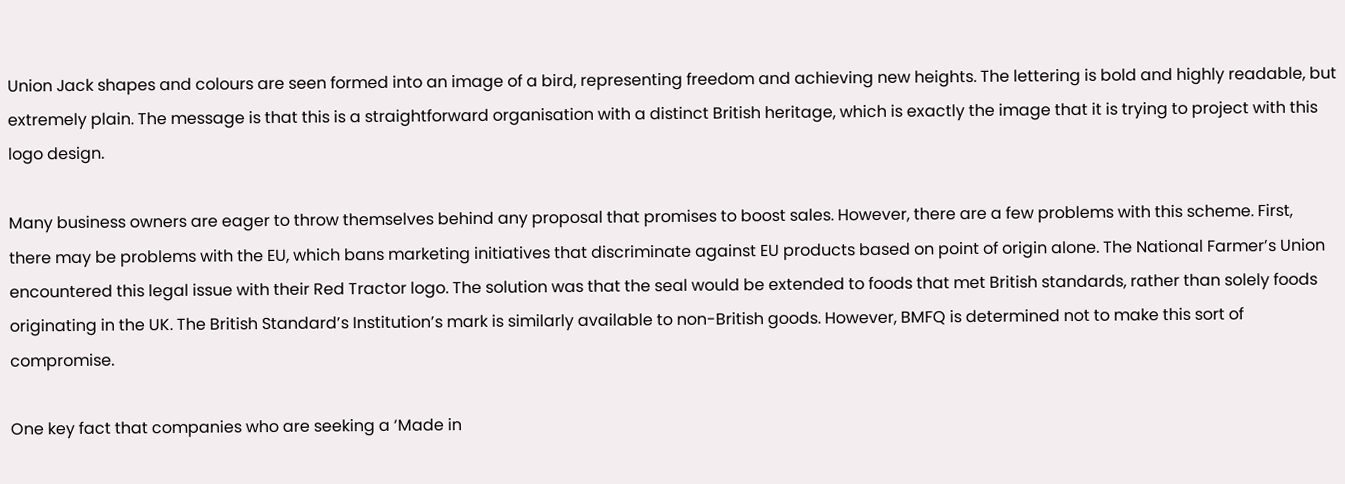Union Jack shapes and colours are seen formed into an image of a bird, representing freedom and achieving new heights. The lettering is bold and highly readable, but extremely plain. The message is that this is a straightforward organisation with a distinct British heritage, which is exactly the image that it is trying to project with this logo design.

Many business owners are eager to throw themselves behind any proposal that promises to boost sales. However, there are a few problems with this scheme. First, there may be problems with the EU, which bans marketing initiatives that discriminate against EU products based on point of origin alone. The National Farmer’s Union encountered this legal issue with their Red Tractor logo. The solution was that the seal would be extended to foods that met British standards, rather than solely foods originating in the UK. The British Standard’s Institution’s mark is similarly available to non-British goods. However, BMFQ is determined not to make this sort of compromise.

One key fact that companies who are seeking a ‘Made in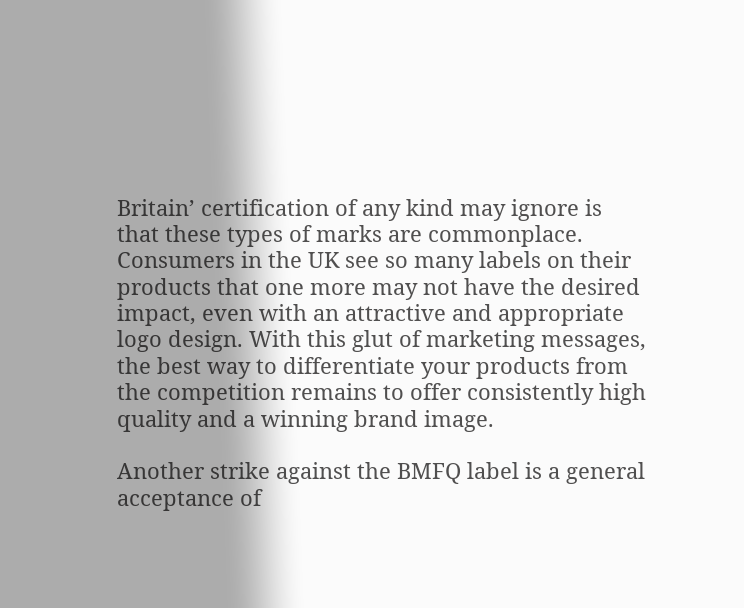Britain’ certification of any kind may ignore is that these types of marks are commonplace. Consumers in the UK see so many labels on their products that one more may not have the desired impact, even with an attractive and appropriate logo design. With this glut of marketing messages, the best way to differentiate your products from the competition remains to offer consistently high quality and a winning brand image.

Another strike against the BMFQ label is a general acceptance of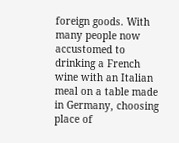foreign goods. With many people now accustomed to drinking a French wine with an Italian meal on a table made in Germany, choosing place of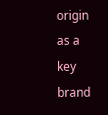origin as a key brand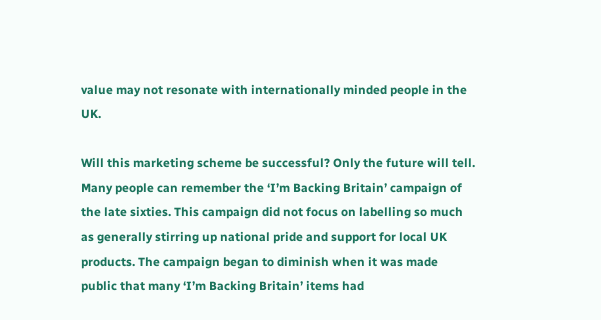value may not resonate with internationally minded people in the UK.

Will this marketing scheme be successful? Only the future will tell. Many people can remember the ‘I’m Backing Britain’ campaign of the late sixties. This campaign did not focus on labelling so much as generally stirring up national pride and support for local UK products. The campaign began to diminish when it was made public that many ‘I’m Backing Britain’ items had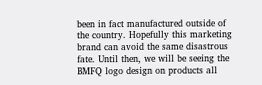been in fact manufactured outside of the country. Hopefully this marketing brand can avoid the same disastrous fate. Until then, we will be seeing the BMFQ logo design on products all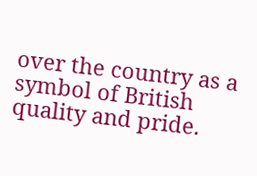over the country as a symbol of British quality and pride.